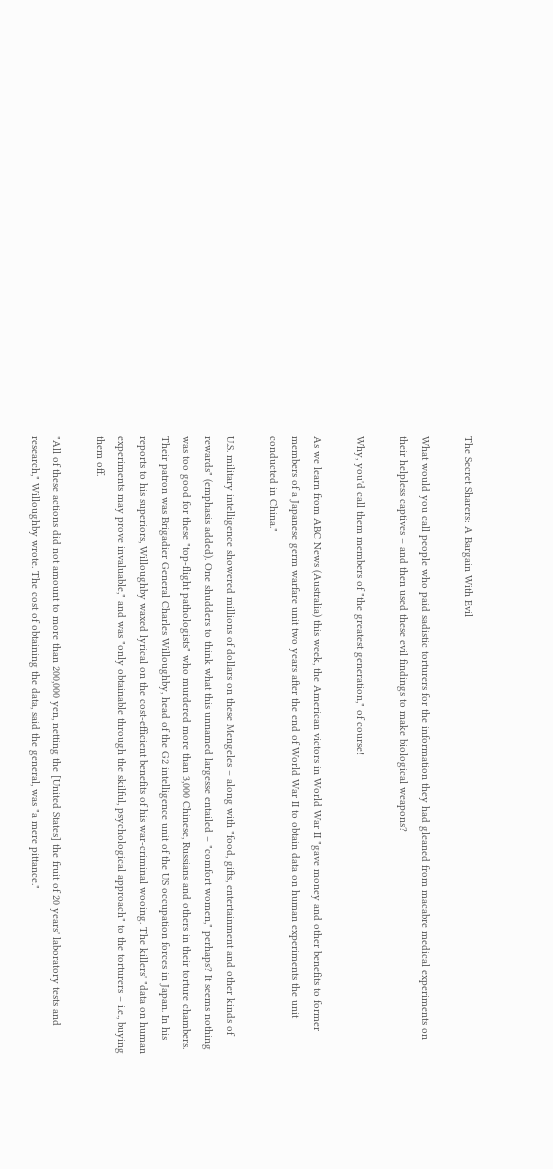The Secret Sharers: A Bargain With Evil

What would you call people who paid sadistic torturers for the information they had gleaned from macabre medical experiments on their helpless captives – and then used these evil findings to make biological weapons?

Why, you'd call them members of "the greatest generation," of course!

As we learn from ABC News (Australia) this week, the American victors in World War II "gave money and other benefits to former members of a Japanese germ warfare unit two years after the end of World War II to obtain data on human experiments the unit conducted in China."

U.S. military intelligence showered millions of dollars on these Mengeles – along with "food, gifts, entertainment and other kinds of rewards" (emphasis added). One shudders to think what this unnamed largesse entailed – "comfort women," perhaps? It seems nothing was too good for these "top-flight pathologists" who murdered more than 3,000 Chinese, Russians and others in their torture chambers.
Their patron was Brigadier General Charles Willoughby, head of the G2 intelligence unit of the US occupation forces in Japan. In his reports to his superiors, Willoughby waxed lyrical on the cost-efficient benefits of his war-criminal wooing. The killers' "data on human experiments may prove invaluable," and was "only obtainable through the skilful, psychological approach" to the torturers – i.e., buying them off.

"All of these actions did not amount to more than 200,000 yen, netting the [United States] the fruit of 20 years' laboratory tests and research," Willoughby wrote. The cost of obtaining the data, said the general, was "a mere pittance."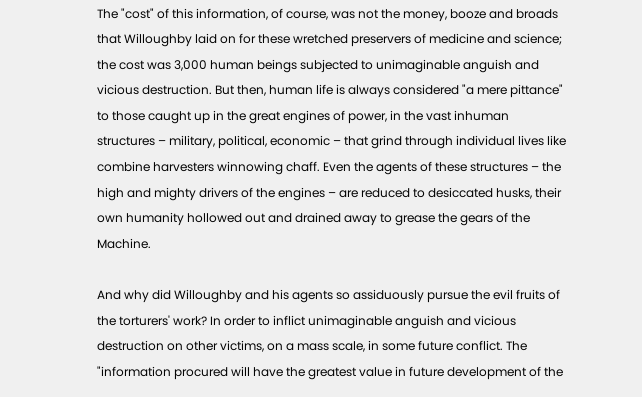The "cost" of this information, of course, was not the money, booze and broads that Willoughby laid on for these wretched preservers of medicine and science; the cost was 3,000 human beings subjected to unimaginable anguish and vicious destruction. But then, human life is always considered "a mere pittance" to those caught up in the great engines of power, in the vast inhuman structures – military, political, economic – that grind through individual lives like combine harvesters winnowing chaff. Even the agents of these structures – the high and mighty drivers of the engines – are reduced to desiccated husks, their own humanity hollowed out and drained away to grease the gears of the Machine.

And why did Willoughby and his agents so assiduously pursue the evil fruits of the torturers' work? In order to inflict unimaginable anguish and vicious destruction on other victims, on a mass scale, in some future conflict. The "information procured will have the greatest value in future development of the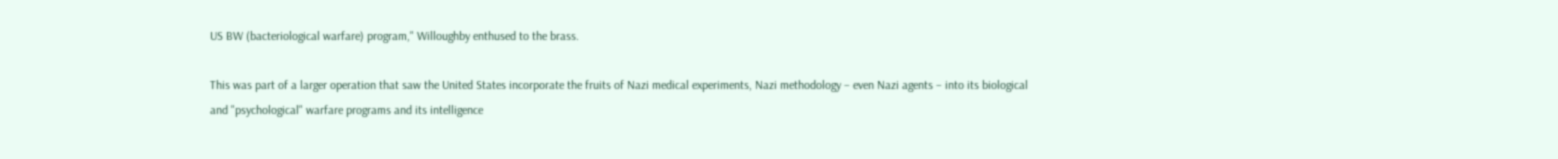US BW (bacteriological warfare) program," Willoughby enthused to the brass.

This was part of a larger operation that saw the United States incorporate the fruits of Nazi medical experiments, Nazi methodology – even Nazi agents – into its biological and "psychological" warfare programs and its intelligence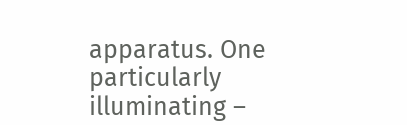apparatus. One particularly illuminating –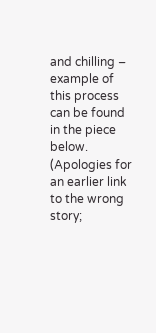and chilling – example of this process can be found in the piece below. (Apologies for an earlier link to the wrong story;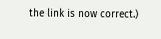the link is now correct.)